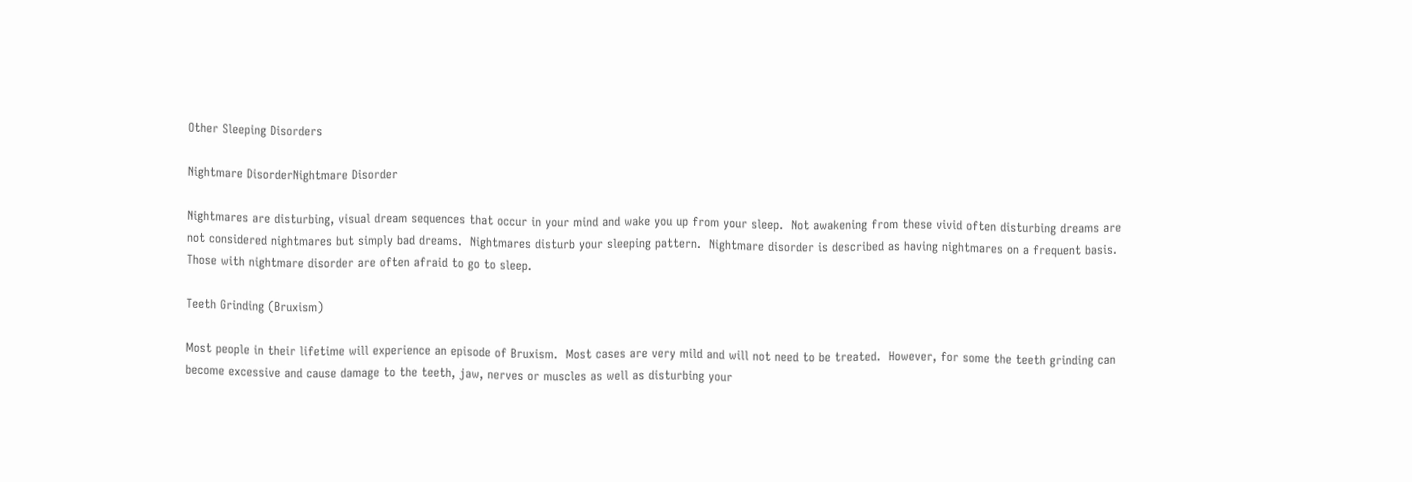Other Sleeping Disorders

Nightmare DisorderNightmare Disorder

Nightmares are disturbing, visual dream sequences that occur in your mind and wake you up from your sleep.  Not awakening from these vivid often disturbing dreams are not considered nightmares but simply bad dreams.  Nightmares disturb your sleeping pattern.  Nightmare disorder is described as having nightmares on a frequent basis.  Those with nightmare disorder are often afraid to go to sleep.

Teeth Grinding (Bruxism)

Most people in their lifetime will experience an episode of Bruxism.  Most cases are very mild and will not need to be treated.  However, for some the teeth grinding can become excessive and cause damage to the teeth, jaw, nerves or muscles as well as disturbing your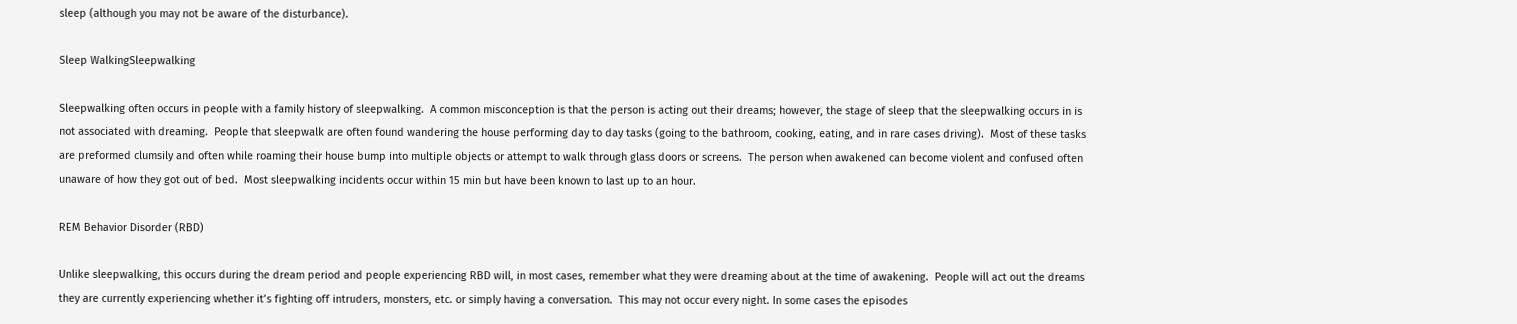sleep (although you may not be aware of the disturbance).

Sleep WalkingSleepwalking

Sleepwalking often occurs in people with a family history of sleepwalking.  A common misconception is that the person is acting out their dreams; however, the stage of sleep that the sleepwalking occurs in is not associated with dreaming.  People that sleepwalk are often found wandering the house performing day to day tasks (going to the bathroom, cooking, eating, and in rare cases driving).  Most of these tasks are preformed clumsily and often while roaming their house bump into multiple objects or attempt to walk through glass doors or screens.  The person when awakened can become violent and confused often unaware of how they got out of bed.  Most sleepwalking incidents occur within 15 min but have been known to last up to an hour.

REM Behavior Disorder (RBD)

Unlike sleepwalking, this occurs during the dream period and people experiencing RBD will, in most cases, remember what they were dreaming about at the time of awakening.  People will act out the dreams they are currently experiencing whether it’s fighting off intruders, monsters, etc. or simply having a conversation.  This may not occur every night. In some cases the episodes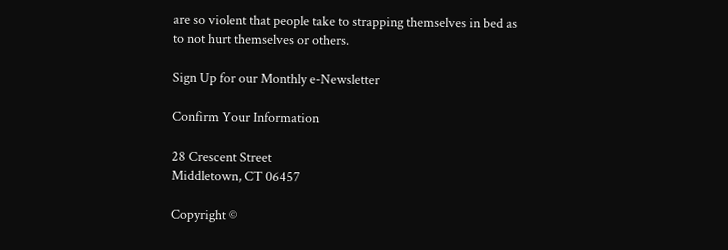are so violent that people take to strapping themselves in bed as to not hurt themselves or others.

Sign Up for our Monthly e-Newsletter

Confirm Your Information

28 Crescent Street
Middletown, CT 06457

Copyright ©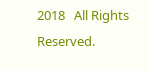2018   All Rights Reserved.